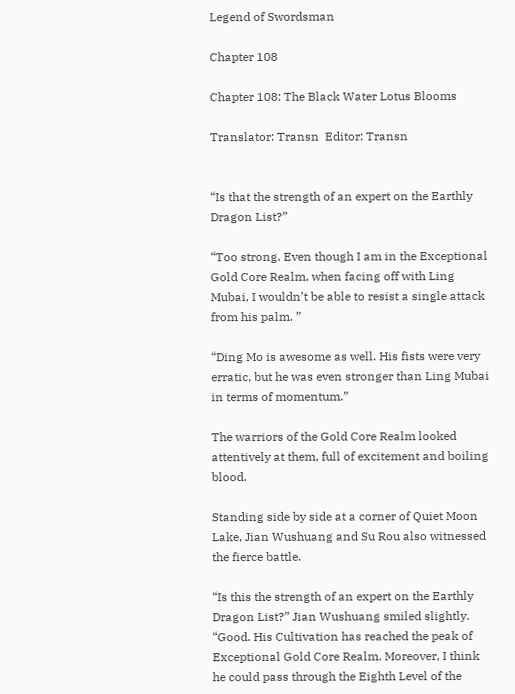Legend of Swordsman

Chapter 108

Chapter 108: The Black Water Lotus Blooms

Translator: Transn  Editor: Transn


“Is that the strength of an expert on the Earthly Dragon List?”

“Too strong. Even though I am in the Exceptional Gold Core Realm, when facing off with Ling Mubai, I wouldn’t be able to resist a single attack from his palm. ”

“Ding Mo is awesome as well. His fists were very erratic, but he was even stronger than Ling Mubai in terms of momentum.”

The warriors of the Gold Core Realm looked attentively at them, full of excitement and boiling blood.

Standing side by side at a corner of Quiet Moon Lake, Jian Wushuang and Su Rou also witnessed the fierce battle.

“Is this the strength of an expert on the Earthly Dragon List?” Jian Wushuang smiled slightly. “Good. His Cultivation has reached the peak of Exceptional Gold Core Realm. Moreover, I think he could pass through the Eighth Level of the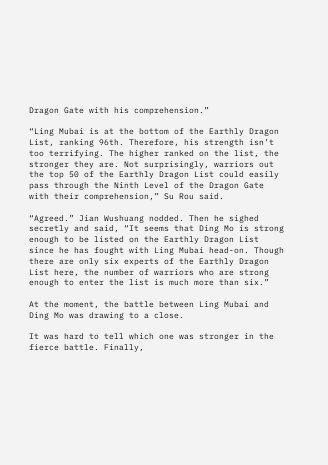Dragon Gate with his comprehension.”

“Ling Mubai is at the bottom of the Earthly Dragon List, ranking 96th. Therefore, his strength isn’t too terrifying. The higher ranked on the list, the stronger they are. Not surprisingly, warriors out the top 50 of the Earthly Dragon List could easily pass through the Ninth Level of the Dragon Gate with their comprehension,” Su Rou said.

“Agreed.” Jian Wushuang nodded. Then he sighed secretly and said, “It seems that Ding Mo is strong enough to be listed on the Earthly Dragon List since he has fought with Ling Mubai head-on. Though there are only six experts of the Earthly Dragon List here, the number of warriors who are strong enough to enter the list is much more than six.”

At the moment, the battle between Ling Mubai and Ding Mo was drawing to a close.

It was hard to tell which one was stronger in the fierce battle. Finally,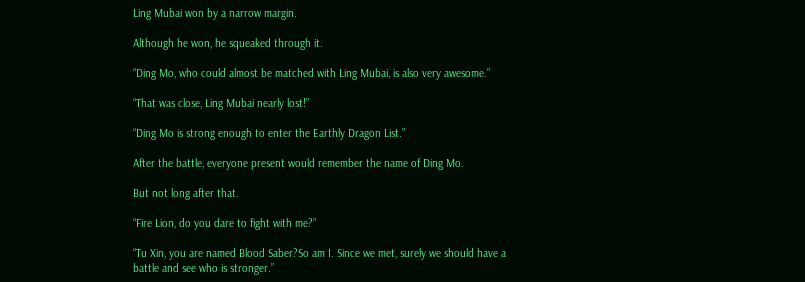Ling Mubai won by a narrow margin.

Although he won, he squeaked through it.

“Ding Mo, who could almost be matched with Ling Mubai, is also very awesome.”

“That was close, Ling Mubai nearly lost!”

“Ding Mo is strong enough to enter the Earthly Dragon List.”

After the battle, everyone present would remember the name of Ding Mo.

But not long after that.

“Fire Lion, do you dare to fight with me?”

“Tu Xin, you are named Blood Saber?So am I. Since we met, surely we should have a battle and see who is stronger.”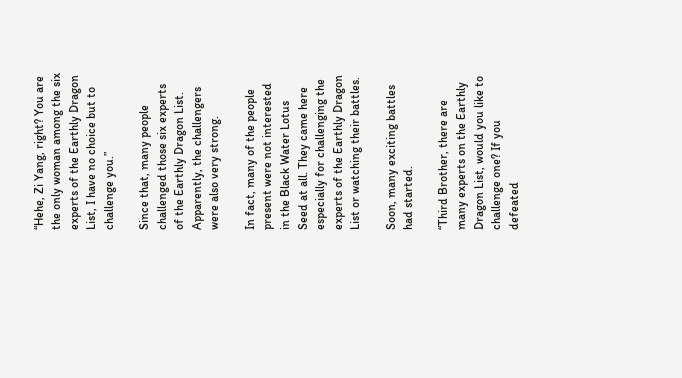“Hehe, Zi Yang, right? You are the only woman among the six experts of the Earthly Dragon List, I have no choice but to challenge you.”

Since that, many people challenged those six experts of the Earthly Dragon List. Apparently, the challengers were also very strong.

In fact, many of the people present were not interested in the Black Water Lotus Seed at all. They came here especially for challenging the experts of the Earthly Dragon List or watching their battles.

Soon, many exciting battles had started.

“Third Brother, there are many experts on the Earthly Dragon List, would you like to challenge one? If you defeated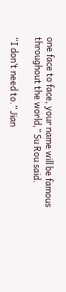one face to face, your name will be famous throughout the world,” Su Rou said.

“I don’t need to.” Jian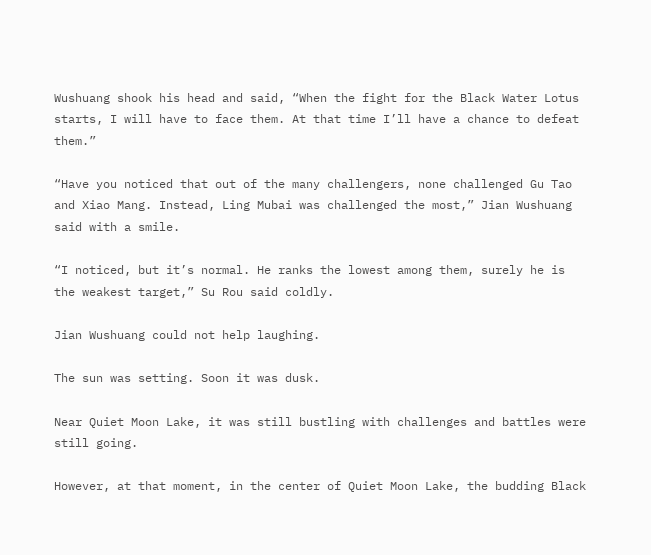Wushuang shook his head and said, “When the fight for the Black Water Lotus starts, I will have to face them. At that time I’ll have a chance to defeat them.”

“Have you noticed that out of the many challengers, none challenged Gu Tao and Xiao Mang. Instead, Ling Mubai was challenged the most,” Jian Wushuang said with a smile.

“I noticed, but it’s normal. He ranks the lowest among them, surely he is the weakest target,” Su Rou said coldly.

Jian Wushuang could not help laughing.

The sun was setting. Soon it was dusk.

Near Quiet Moon Lake, it was still bustling with challenges and battles were still going.

However, at that moment, in the center of Quiet Moon Lake, the budding Black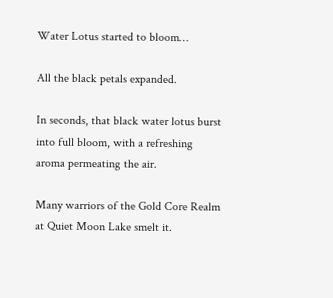Water Lotus started to bloom…

All the black petals expanded.

In seconds, that black water lotus burst into full bloom, with a refreshing aroma permeating the air.

Many warriors of the Gold Core Realm at Quiet Moon Lake smelt it.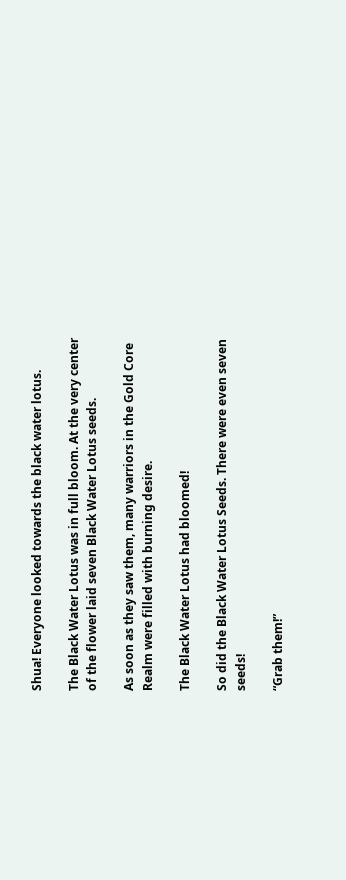Shua! Everyone looked towards the black water lotus.

The Black Water Lotus was in full bloom. At the very center of the flower laid seven Black Water Lotus seeds.

As soon as they saw them, many warriors in the Gold Core Realm were filled with burning desire.

The Black Water Lotus had bloomed!

So did the Black Water Lotus Seeds. There were even seven seeds!

“Grab them!”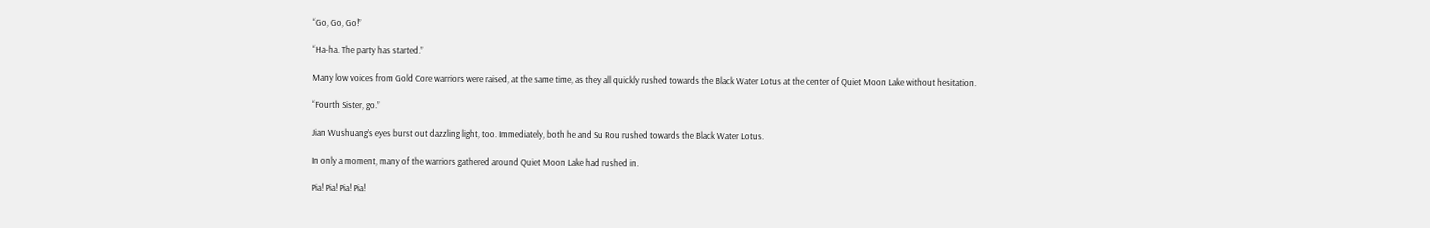“Go, Go, Go!”

“Ha-ha. The party has started.”

Many low voices from Gold Core warriors were raised, at the same time, as they all quickly rushed towards the Black Water Lotus at the center of Quiet Moon Lake without hesitation.

“Fourth Sister, go.”

Jian Wushuang’s eyes burst out dazzling light, too. Immediately, both he and Su Rou rushed towards the Black Water Lotus.

In only a moment, many of the warriors gathered around Quiet Moon Lake had rushed in.

Pia! Pia! Pia! Pia!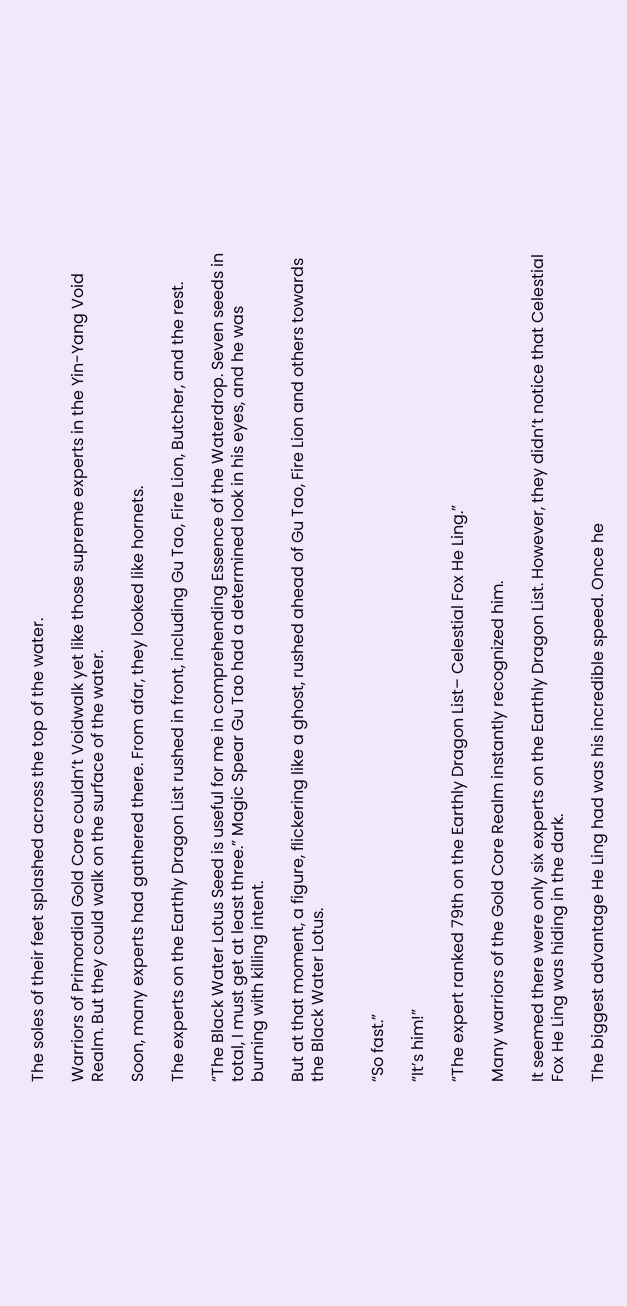The soles of their feet splashed across the top of the water.

Warriors of Primordial Gold Core couldn’t Voidwalk yet like those supreme experts in the Yin-Yang Void Realm. But they could walk on the surface of the water.

Soon, many experts had gathered there. From afar, they looked like hornets.

The experts on the Earthly Dragon List rushed in front, including Gu Tao, Fire Lion, Butcher, and the rest.

“The Black Water Lotus Seed is useful for me in comprehending Essence of the Waterdrop. Seven seeds in total, I must get at least three.” Magic Spear Gu Tao had a determined look in his eyes, and he was burning with killing intent.

But at that moment, a figure, flickering like a ghost, rushed ahead of Gu Tao, Fire Lion and others towards the Black Water Lotus.


“So fast.”

“It’s him!”

“The expert ranked 79th on the Earthly Dragon List– Celestial Fox He Ling.”

Many warriors of the Gold Core Realm instantly recognized him.

It seemed there were only six experts on the Earthly Dragon List. However, they didn’t notice that Celestial Fox He Ling was hiding in the dark.

The biggest advantage He Ling had was his incredible speed. Once he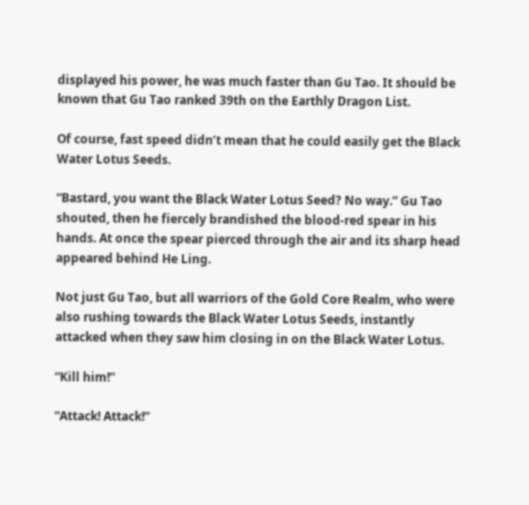displayed his power, he was much faster than Gu Tao. It should be known that Gu Tao ranked 39th on the Earthly Dragon List.

Of course, fast speed didn’t mean that he could easily get the Black Water Lotus Seeds.

“Bastard, you want the Black Water Lotus Seed? No way.” Gu Tao shouted, then he fiercely brandished the blood-red spear in his hands. At once the spear pierced through the air and its sharp head appeared behind He Ling.

Not just Gu Tao, but all warriors of the Gold Core Realm, who were also rushing towards the Black Water Lotus Seeds, instantly attacked when they saw him closing in on the Black Water Lotus.

“Kill him!”

“Attack! Attack!”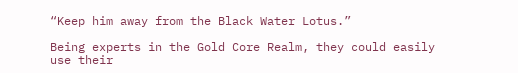“Keep him away from the Black Water Lotus.”

Being experts in the Gold Core Realm, they could easily use their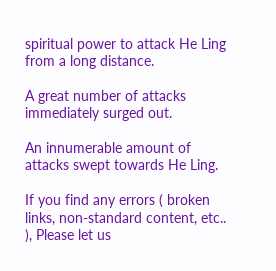spiritual power to attack He Ling from a long distance.

A great number of attacks immediately surged out.

An innumerable amount of attacks swept towards He Ling.

If you find any errors ( broken links, non-standard content, etc.. ), Please let us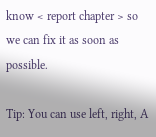know < report chapter > so we can fix it as soon as possible.

Tip: You can use left, right, A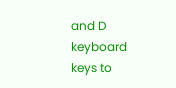and D keyboard keys to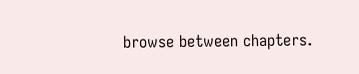browse between chapters.